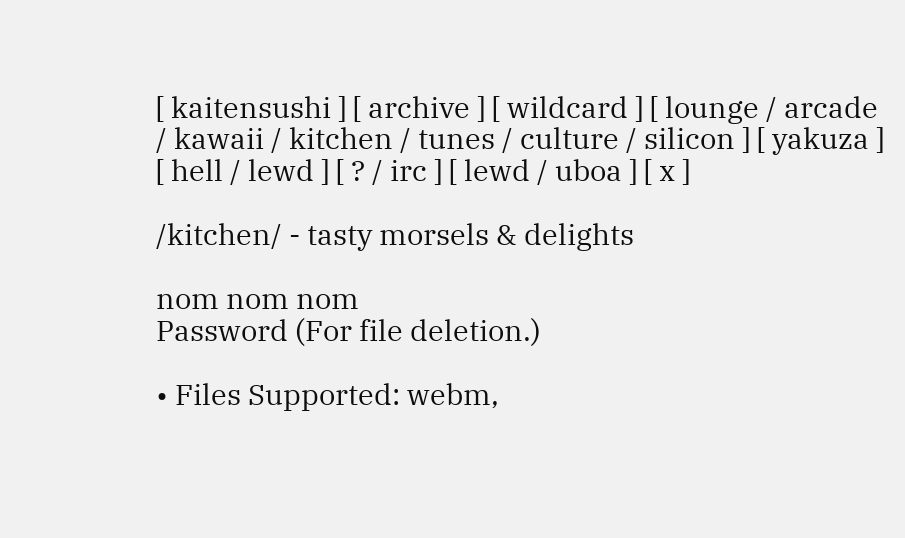[ kaitensushi ] [ archive ] [ wildcard ] [ lounge / arcade / kawaii / kitchen / tunes / culture / silicon ] [ yakuza ] [ hell / lewd ] [ ? / irc ] [ lewd / uboa ] [ x ]

/kitchen/ - tasty morsels & delights

nom nom nom
Password (For file deletion.)

• Files Supported: webm,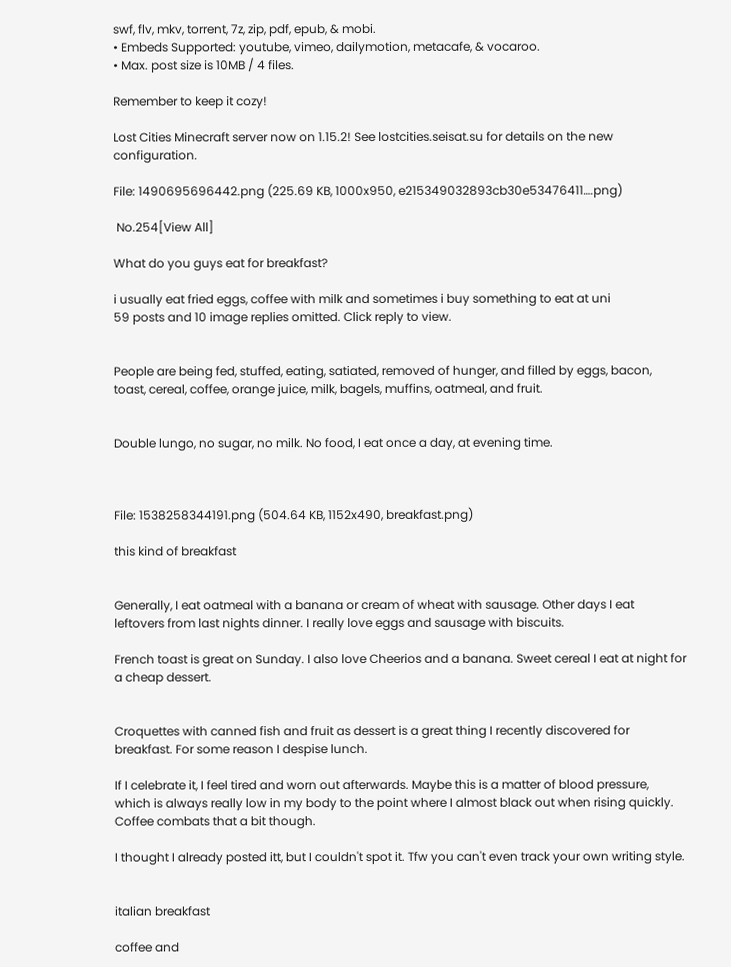swf, flv, mkv, torrent, 7z, zip, pdf, epub, & mobi.
• Embeds Supported: youtube, vimeo, dailymotion, metacafe, & vocaroo.
• Max. post size is 10MB / 4 files.

Remember to keep it cozy!

Lost Cities Minecraft server now on 1.15.2! See lostcities.seisat.su for details on the new configuration.

File: 1490695696442.png (225.69 KB, 1000x950, e215349032893cb30e53476411….png)

 No.254[View All]

What do you guys eat for breakfast?

i usually eat fried eggs, coffee with milk and sometimes i buy something to eat at uni
59 posts and 10 image replies omitted. Click reply to view.


People are being fed, stuffed, eating, satiated, removed of hunger, and filled by eggs, bacon, toast, cereal, coffee, orange juice, milk, bagels, muffins, oatmeal, and fruit.


Double lungo, no sugar, no milk. No food, I eat once a day, at evening time.



File: 1538258344191.png (504.64 KB, 1152x490, breakfast.png)

this kind of breakfast


Generally, I eat oatmeal with a banana or cream of wheat with sausage. Other days I eat leftovers from last nights dinner. I really love eggs and sausage with biscuits.

French toast is great on Sunday. I also love Cheerios and a banana. Sweet cereal I eat at night for a cheap dessert.


Croquettes with canned fish and fruit as dessert is a great thing I recently discovered for breakfast. For some reason I despise lunch.

If I celebrate it, I feel tired and worn out afterwards. Maybe this is a matter of blood pressure, which is always really low in my body to the point where I almost black out when rising quickly. Coffee combats that a bit though.

I thought I already posted itt, but I couldn't spot it. Tfw you can't even track your own writing style.


italian breakfast

coffee and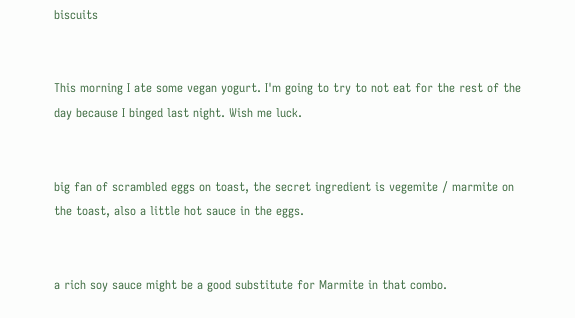biscuits


This morning I ate some vegan yogurt. I'm going to try to not eat for the rest of the day because I binged last night. Wish me luck.


big fan of scrambled eggs on toast, the secret ingredient is vegemite / marmite on the toast, also a little hot sauce in the eggs.


a rich soy sauce might be a good substitute for Marmite in that combo.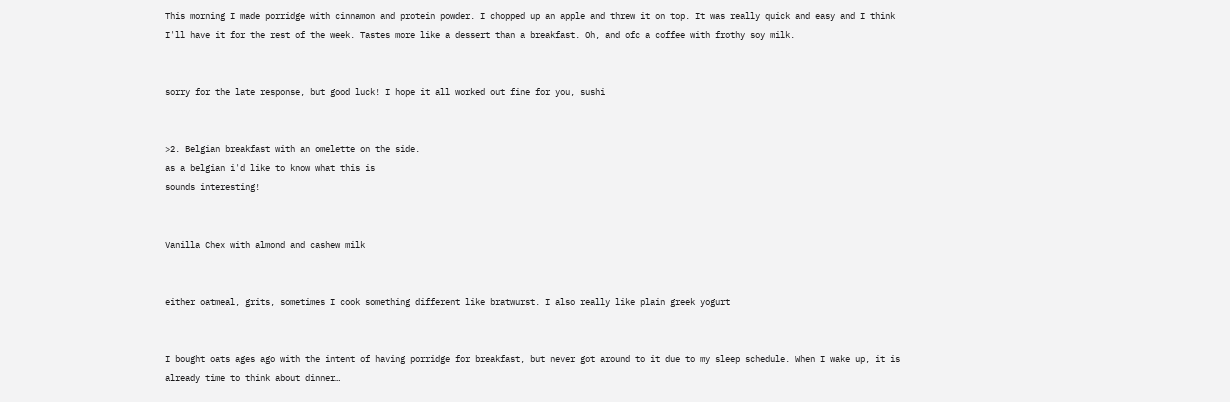This morning I made porridge with cinnamon and protein powder. I chopped up an apple and threw it on top. It was really quick and easy and I think I'll have it for the rest of the week. Tastes more like a dessert than a breakfast. Oh, and ofc a coffee with frothy soy milk.


sorry for the late response, but good luck! I hope it all worked out fine for you, sushi


>2. Belgian breakfast with an omelette on the side.
as a belgian i'd like to know what this is
sounds interesting!


Vanilla Chex with almond and cashew milk


either oatmeal, grits, sometimes I cook something different like bratwurst. I also really like plain greek yogurt


I bought oats ages ago with the intent of having porridge for breakfast, but never got around to it due to my sleep schedule. When I wake up, it is already time to think about dinner…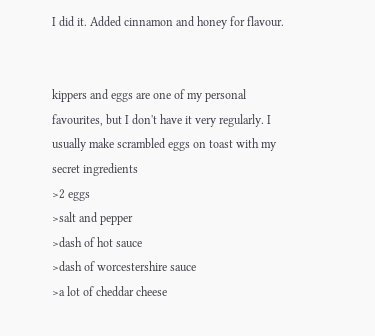I did it. Added cinnamon and honey for flavour.


kippers and eggs are one of my personal favourites, but I don't have it very regularly. I usually make scrambled eggs on toast with my secret ingredients
>2 eggs
>salt and pepper
>dash of hot sauce
>dash of worcestershire sauce
>a lot of cheddar cheese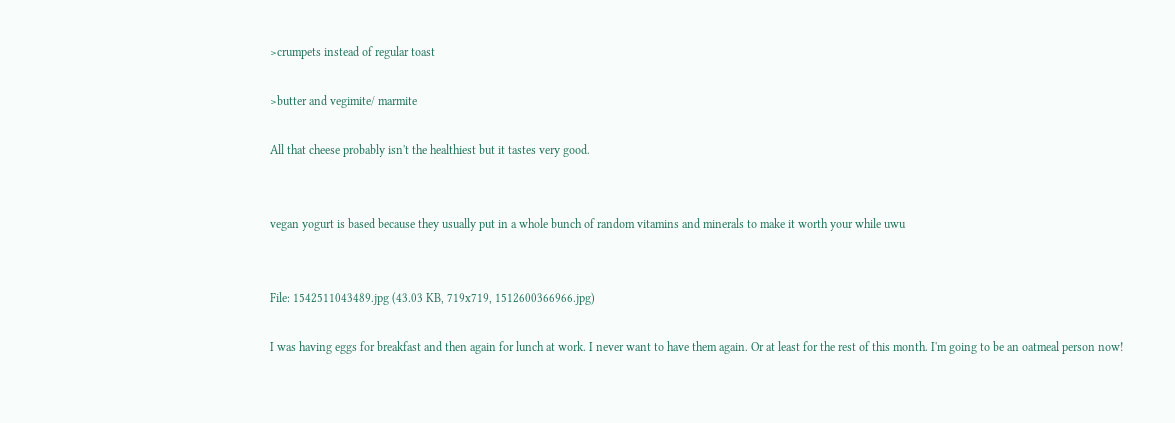>crumpets instead of regular toast

>butter and vegimite/ marmite

All that cheese probably isn't the healthiest but it tastes very good.


vegan yogurt is based because they usually put in a whole bunch of random vitamins and minerals to make it worth your while uwu


File: 1542511043489.jpg (43.03 KB, 719x719, 1512600366966.jpg)

I was having eggs for breakfast and then again for lunch at work. I never want to have them again. Or at least for the rest of this month. I'm going to be an oatmeal person now!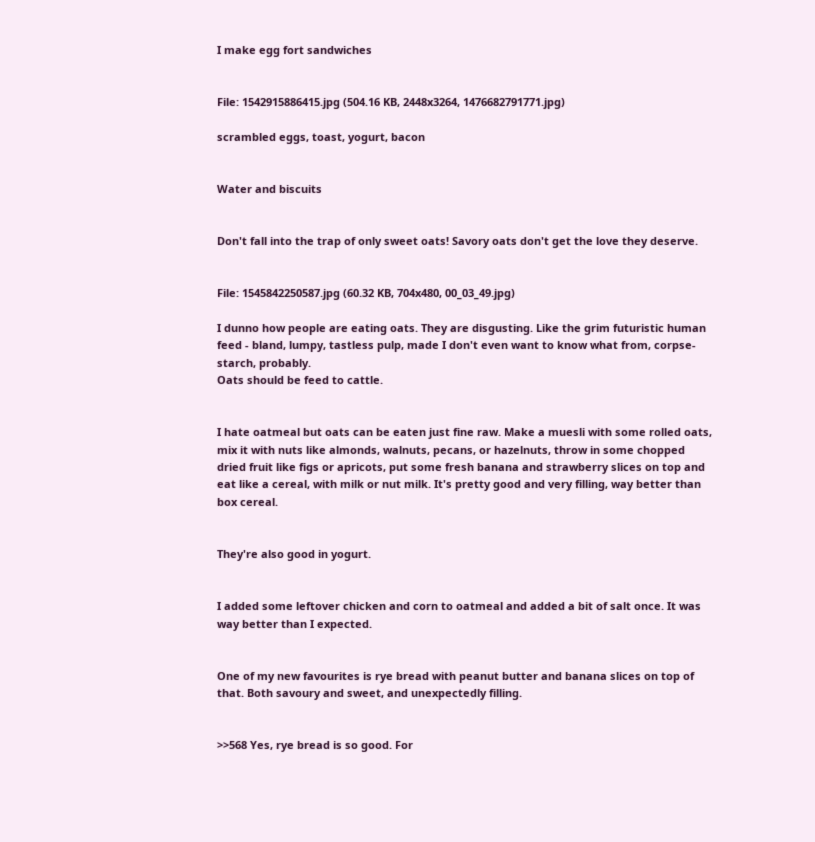I make egg fort sandwiches


File: 1542915886415.jpg (504.16 KB, 2448x3264, 1476682791771.jpg)

scrambled eggs, toast, yogurt, bacon


Water and biscuits


Don't fall into the trap of only sweet oats! Savory oats don't get the love they deserve.


File: 1545842250587.jpg (60.32 KB, 704x480, 00_03_49.jpg)

I dunno how people are eating oats. They are disgusting. Like the grim futuristic human feed - bland, lumpy, tastless pulp, made I don't even want to know what from, corpse-starch, probably.
Oats should be feed to cattle.


I hate oatmeal but oats can be eaten just fine raw. Make a muesli with some rolled oats, mix it with nuts like almonds, walnuts, pecans, or hazelnuts, throw in some chopped dried fruit like figs or apricots, put some fresh banana and strawberry slices on top and eat like a cereal, with milk or nut milk. It's pretty good and very filling, way better than box cereal.


They're also good in yogurt.


I added some leftover chicken and corn to oatmeal and added a bit of salt once. It was way better than I expected.


One of my new favourites is rye bread with peanut butter and banana slices on top of that. Both savoury and sweet, and unexpectedly filling.


>>568 Yes, rye bread is so good. For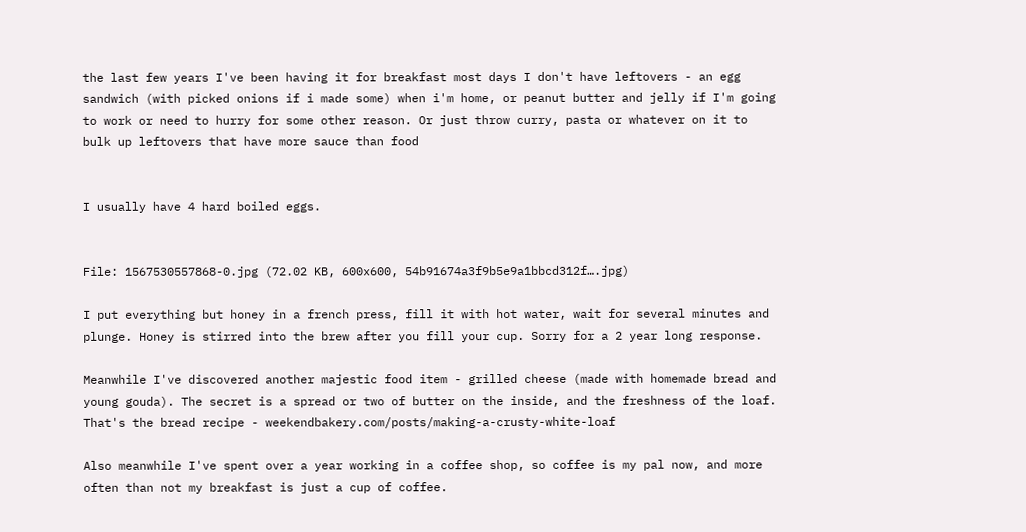the last few years I've been having it for breakfast most days I don't have leftovers - an egg sandwich (with picked onions if i made some) when i'm home, or peanut butter and jelly if I'm going to work or need to hurry for some other reason. Or just throw curry, pasta or whatever on it to bulk up leftovers that have more sauce than food


I usually have 4 hard boiled eggs.


File: 1567530557868-0.jpg (72.02 KB, 600x600, 54b91674a3f9b5e9a1bbcd312f….jpg)

I put everything but honey in a french press, fill it with hot water, wait for several minutes and plunge. Honey is stirred into the brew after you fill your cup. Sorry for a 2 year long response.

Meanwhile I've discovered another majestic food item - grilled cheese (made with homemade bread and young gouda). The secret is a spread or two of butter on the inside, and the freshness of the loaf.
That's the bread recipe - weekendbakery.com/posts/making-a-crusty-white-loaf

Also meanwhile I've spent over a year working in a coffee shop, so coffee is my pal now, and more often than not my breakfast is just a cup of coffee.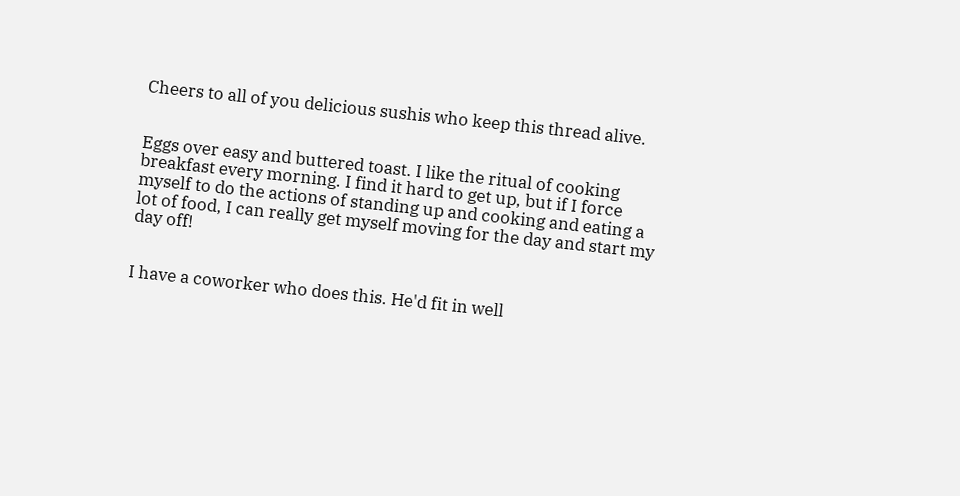Cheers to all of you delicious sushis who keep this thread alive.


Eggs over easy and buttered toast. I like the ritual of cooking breakfast every morning. I find it hard to get up, but if I force myself to do the actions of standing up and cooking and eating a lot of food, I can really get myself moving for the day and start my day off!


I have a coworker who does this. He'd fit in well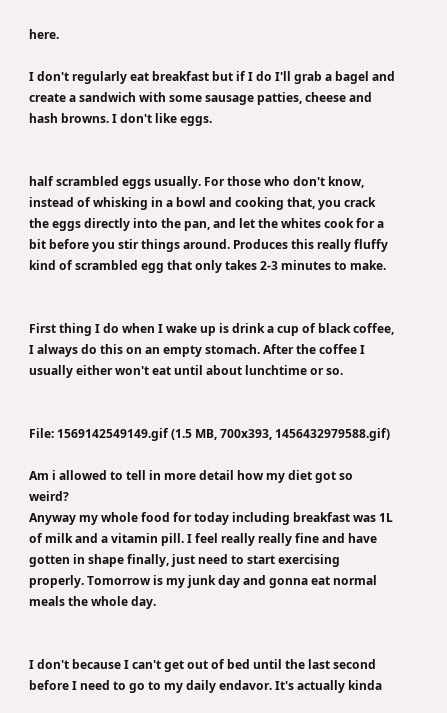here.

I don't regularly eat breakfast but if I do I'll grab a bagel and create a sandwich with some sausage patties, cheese and hash browns. I don't like eggs.


half scrambled eggs usually. For those who don't know, instead of whisking in a bowl and cooking that, you crack the eggs directly into the pan, and let the whites cook for a bit before you stir things around. Produces this really fluffy kind of scrambled egg that only takes 2-3 minutes to make.


First thing I do when I wake up is drink a cup of black coffee, I always do this on an empty stomach. After the coffee I usually either won't eat until about lunchtime or so.


File: 1569142549149.gif (1.5 MB, 700x393, 1456432979588.gif)

Am i allowed to tell in more detail how my diet got so weird?
Anyway my whole food for today including breakfast was 1L of milk and a vitamin pill. I feel really really fine and have gotten in shape finally, just need to start exercising properly. Tomorrow is my junk day and gonna eat normal meals the whole day.


I don't because I can't get out of bed until the last second before I need to go to my daily endavor. It's actually kinda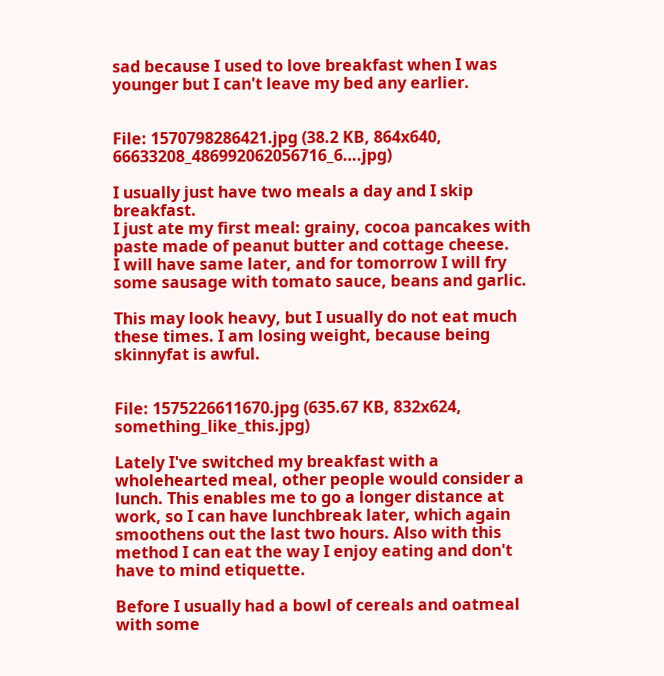sad because I used to love breakfast when I was younger but I can't leave my bed any earlier.


File: 1570798286421.jpg (38.2 KB, 864x640, 66633208_486992062056716_6….jpg)

I usually just have two meals a day and I skip breakfast.
I just ate my first meal: grainy, cocoa pancakes with paste made of peanut butter and cottage cheese.
I will have same later, and for tomorrow I will fry some sausage with tomato sauce, beans and garlic.

This may look heavy, but I usually do not eat much these times. I am losing weight, because being skinnyfat is awful.


File: 1575226611670.jpg (635.67 KB, 832x624, something_like_this.jpg)

Lately I've switched my breakfast with a wholehearted meal, other people would consider a lunch. This enables me to go a longer distance at work, so I can have lunchbreak later, which again smoothens out the last two hours. Also with this method I can eat the way I enjoy eating and don't have to mind etiquette.

Before I usually had a bowl of cereals and oatmeal with some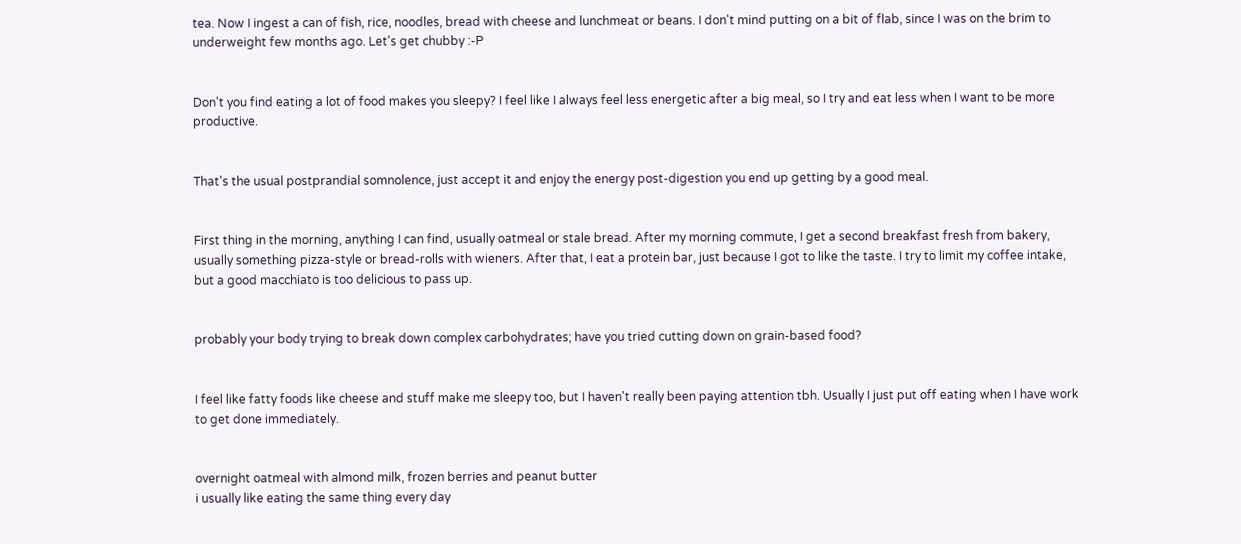tea. Now I ingest a can of fish, rice, noodles, bread with cheese and lunchmeat or beans. I don't mind putting on a bit of flab, since I was on the brim to underweight few months ago. Let's get chubby :-P


Don't you find eating a lot of food makes you sleepy? I feel like I always feel less energetic after a big meal, so I try and eat less when I want to be more productive.


That's the usual postprandial somnolence, just accept it and enjoy the energy post-digestion you end up getting by a good meal.


First thing in the morning, anything I can find, usually oatmeal or stale bread. After my morning commute, I get a second breakfast fresh from bakery, usually something pizza-style or bread-rolls with wieners. After that, I eat a protein bar, just because I got to like the taste. I try to limit my coffee intake, but a good macchiato is too delicious to pass up.


probably your body trying to break down complex carbohydrates; have you tried cutting down on grain-based food?


I feel like fatty foods like cheese and stuff make me sleepy too, but I haven't really been paying attention tbh. Usually I just put off eating when I have work to get done immediately.


overnight oatmeal with almond milk, frozen berries and peanut butter
i usually like eating the same thing every day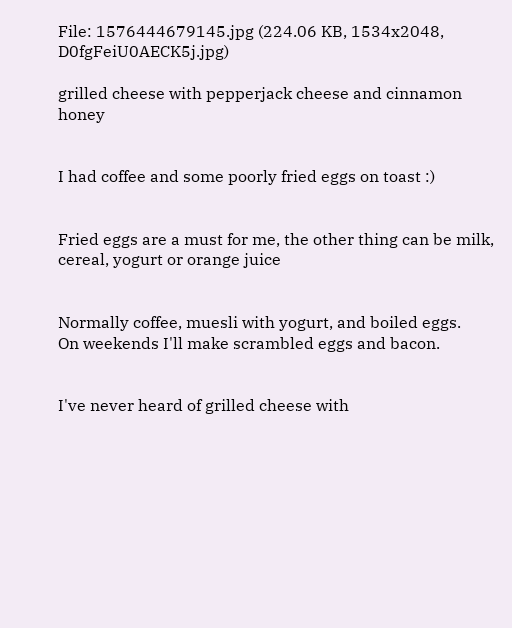File: 1576444679145.jpg (224.06 KB, 1534x2048, D0fgFeiU0AECK5j.jpg)

grilled cheese with pepperjack cheese and cinnamon honey


I had coffee and some poorly fried eggs on toast :)


Fried eggs are a must for me, the other thing can be milk, cereal, yogurt or orange juice


Normally coffee, muesli with yogurt, and boiled eggs.
On weekends I'll make scrambled eggs and bacon.


I've never heard of grilled cheese with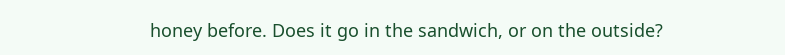honey before. Does it go in the sandwich, or on the outside?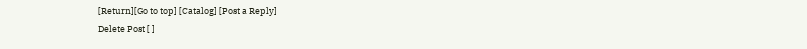[Return][Go to top] [Catalog] [Post a Reply]
Delete Post [ ]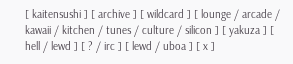[ kaitensushi ] [ archive ] [ wildcard ] [ lounge / arcade / kawaii / kitchen / tunes / culture / silicon ] [ yakuza ] [ hell / lewd ] [ ? / irc ] [ lewd / uboa ] [ x ]